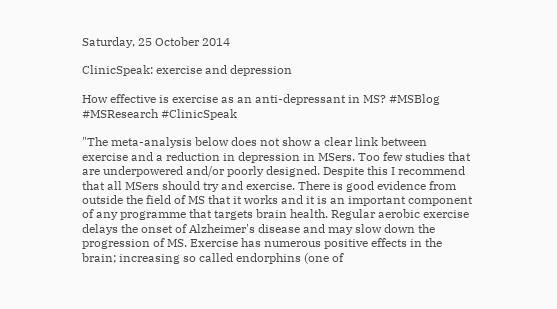Saturday, 25 October 2014

ClinicSpeak: exercise and depression

How effective is exercise as an anti-depressant in MS? #MSBlog #MSResearch #ClinicSpeak

"The meta-analysis below does not show a clear link between exercise and a reduction in depression in MSers. Too few studies that are underpowered and/or poorly designed. Despite this I recommend that all MSers should try and exercise. There is good evidence from outside the field of MS that it works and it is an important component of any programme that targets brain health. Regular aerobic exercise delays the onset of Alzheimer's disease and may slow down the progression of MS. Exercise has numerous positive effects in the brain; increasing so called endorphins (one of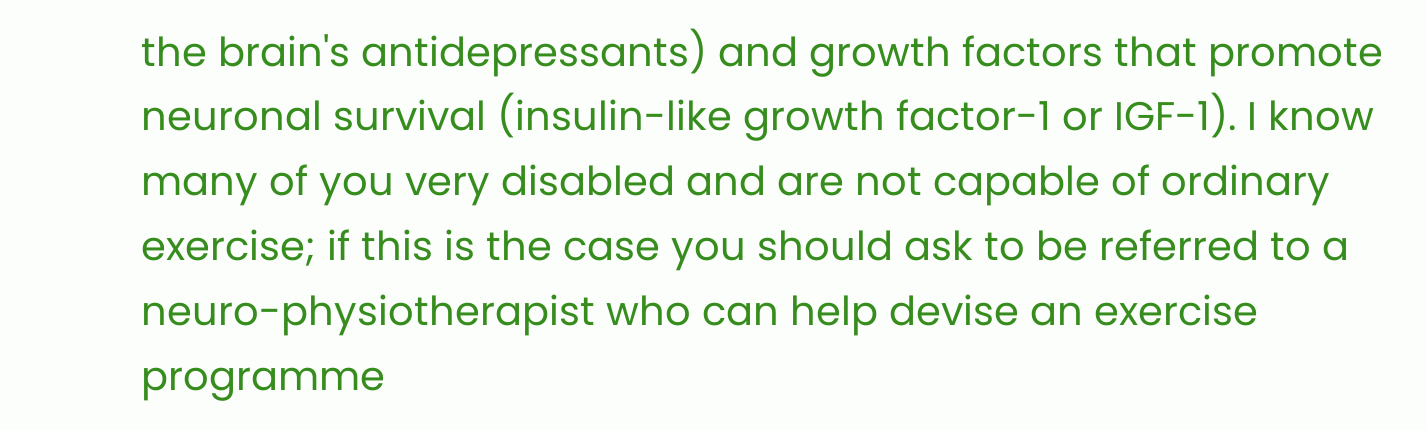the brain's antidepressants) and growth factors that promote neuronal survival (insulin-like growth factor-1 or IGF-1). I know many of you very disabled and are not capable of ordinary exercise; if this is the case you should ask to be referred to a neuro-physiotherapist who can help devise an exercise programme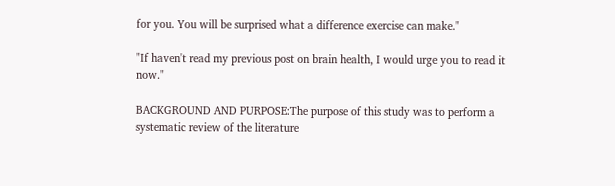for you. You will be surprised what a difference exercise can make."

"If haven't read my previous post on brain health, I would urge you to read it now."

BACKGROUND AND PURPOSE:The purpose of this study was to perform a systematic review of the literature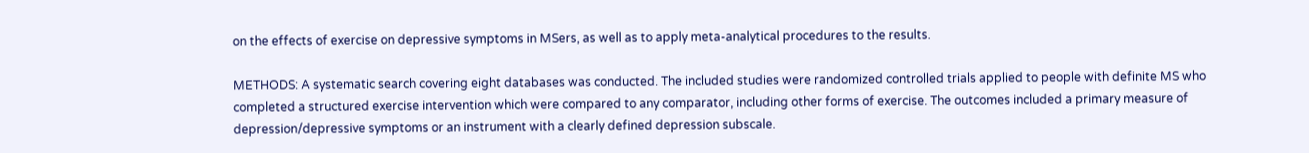on the effects of exercise on depressive symptoms in MSers, as well as to apply meta-analytical procedures to the results.

METHODS: A systematic search covering eight databases was conducted. The included studies were randomized controlled trials applied to people with definite MS who completed a structured exercise intervention which were compared to any comparator, including other forms of exercise. The outcomes included a primary measure of depression/depressive symptoms or an instrument with a clearly defined depression subscale.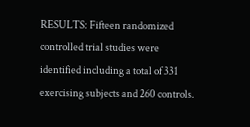RESULTS: Fifteen randomized controlled trial studies were identified including a total of 331 exercising subjects and 260 controls.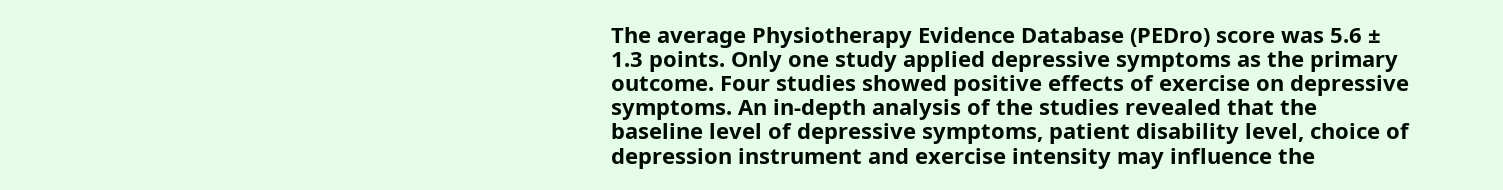The average Physiotherapy Evidence Database (PEDro) score was 5.6 ± 1.3 points. Only one study applied depressive symptoms as the primary outcome. Four studies showed positive effects of exercise on depressive symptoms. An in-depth analysis of the studies revealed that the baseline level of depressive symptoms, patient disability level, choice of depression instrument and exercise intensity may influence the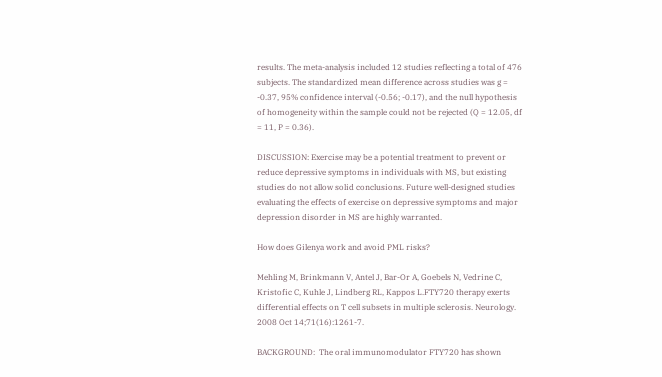results. The meta-analysis included 12 studies reflecting a total of 476 subjects. The standardized mean difference across studies was g = -0.37, 95% confidence interval (-0.56; -0.17), and the null hypothesis of homogeneity within the sample could not be rejected (Q = 12.05, df = 11, P = 0.36).

DISCUSSION: Exercise may be a potential treatment to prevent or reduce depressive symptoms in individuals with MS, but existing studies do not allow solid conclusions. Future well-designed studies evaluating the effects of exercise on depressive symptoms and major depression disorder in MS are highly warranted.

How does Gilenya work and avoid PML risks?

Mehling M, Brinkmann V, Antel J, Bar-Or A, Goebels N, Vedrine C, Kristofic C, Kuhle J, Lindberg RL, Kappos L.FTY720 therapy exerts differential effects on T cell subsets in multiple sclerosis. Neurology. 2008 Oct 14;71(16):1261-7.

BACKGROUND:  The oral immunomodulator FTY720 has shown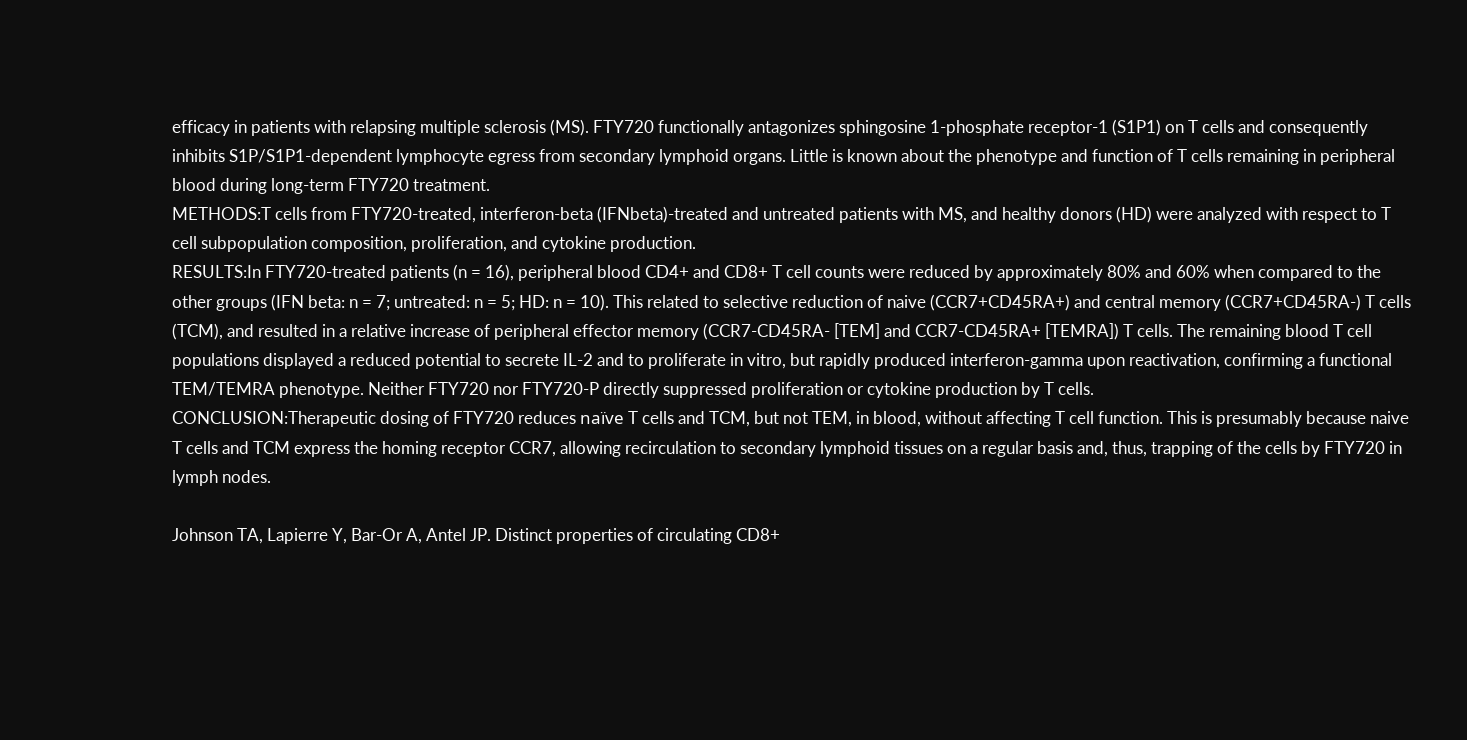efficacy in patients with relapsing multiple sclerosis (MS). FTY720 functionally antagonizes sphingosine 1-phosphate receptor-1 (S1P1) on T cells and consequently inhibits S1P/S1P1-dependent lymphocyte egress from secondary lymphoid organs. Little is known about the phenotype and function of T cells remaining in peripheral blood during long-term FTY720 treatment.
METHODS:T cells from FTY720-treated, interferon-beta (IFNbeta)-treated and untreated patients with MS, and healthy donors (HD) were analyzed with respect to T cell subpopulation composition, proliferation, and cytokine production.
RESULTS:In FTY720-treated patients (n = 16), peripheral blood CD4+ and CD8+ T cell counts were reduced by approximately 80% and 60% when compared to the other groups (IFN beta: n = 7; untreated: n = 5; HD: n = 10). This related to selective reduction of naive (CCR7+CD45RA+) and central memory (CCR7+CD45RA-) T cells (TCM), and resulted in a relative increase of peripheral effector memory (CCR7-CD45RA- [TEM] and CCR7-CD45RA+ [TEMRA]) T cells. The remaining blood T cell populations displayed a reduced potential to secrete IL-2 and to proliferate in vitro, but rapidly produced interferon-gamma upon reactivation, confirming a functional TEM/TEMRA phenotype. Neither FTY720 nor FTY720-P directly suppressed proliferation or cytokine production by T cells.
CONCLUSION:Therapeutic dosing of FTY720 reduces naïve T cells and TCM, but not TEM, in blood, without affecting T cell function. This is presumably because naive T cells and TCM express the homing receptor CCR7, allowing recirculation to secondary lymphoid tissues on a regular basis and, thus, trapping of the cells by FTY720 in lymph nodes.

Johnson TA, Lapierre Y, Bar-Or A, Antel JP. Distinct properties of circulating CD8+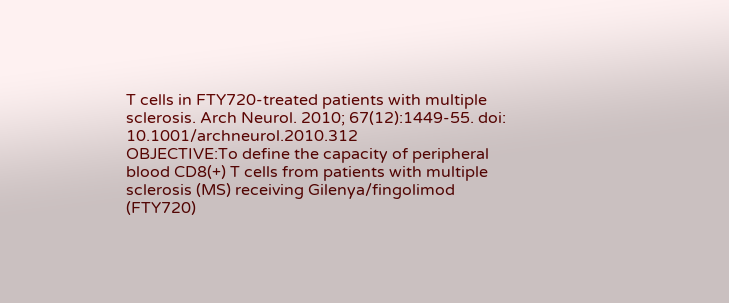T cells in FTY720-treated patients with multiple sclerosis. Arch Neurol. 2010; 67(12):1449-55. doi: 10.1001/archneurol.2010.312
OBJECTIVE:To define the capacity of peripheral blood CD8(+) T cells from patients with multiple sclerosis (MS) receiving Gilenya/fingolimod (FTY720)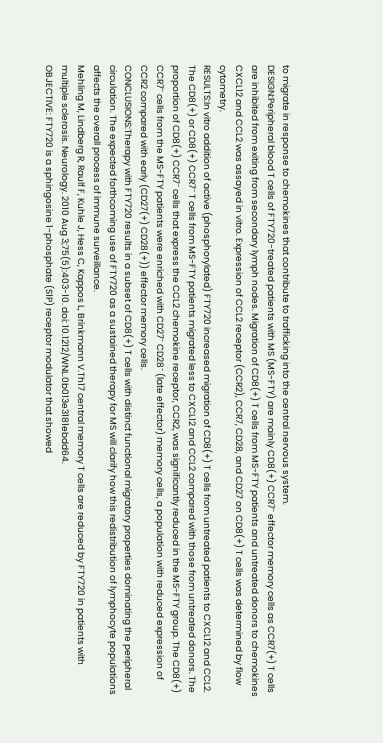to migrate in response to chemokines that contribute to trafficking into the central nervous system.
DESIGN:Peripheral blood T cells of FTY720-treated patients with MS (MS-FTY) are mainly CD8(+) CCR7⁻ effector memory cells as CCR7(+) T cells are inhibited from exiting from secondary lymph nodes. Migration of CD8(+) T cells from MS-FTY patients and untreated donors to chemokines CXCL12 and CCL2 was assayed in vitro. Expression of CCL2 receptor (CCR2), CCR7, CD28, and CD27 on CD8(+) T cells was determined by flow cytometry.
RESULTS:In vitro addition of active (phosphorylated) FTY720 increased migration of CD8(+) T cells from untreated patients to CXCL12 and CCL2. The CD8(+) or CD8(+) CCR7⁻ T cells from MS-FTY patients migrated less to CXCL12 and CCL2 compared with those from untreated donors. The proportion of CD8(+) CCR7⁻ cells that express the CCL2 chemokine receptor, CCR2, was significantly reduced in the MS-FTY group. The CD8(+) CCR7⁻ cells from the MS-FTY patients were enriched with CD27⁻ CD28⁻ (late effector) memory cells, a population with reduced expression of CCR2 compared with early (CD27(+) CD28(+)) effector memory cells.
CONCLUSIONS:Therapy with FTY720 results in a subset of CD8(+) T cells with distinct functional migratory properties dominating the peripheral circulation. The expected forthcoming use of FTY720 as a sustained therapy for MS will clarify how this redistribution of lymphocyte populations affects the overall process of immune surveillance.
Mehling M, Lindberg R, Raulf F, Kuhle J, Hess C, Kappos L, Brinkmann V.Th17 central memory T cells are reduced by FTY720 in patients with multiple sclerosis. Neurology. 2010 Aug 3;75(5):403-10. doi: 10.1212/WNL.0b013e3181ebdd64.
OBJECTIVE: FTY720 is a sphingosine 1-phosphate (S1P) receptor modulator that showed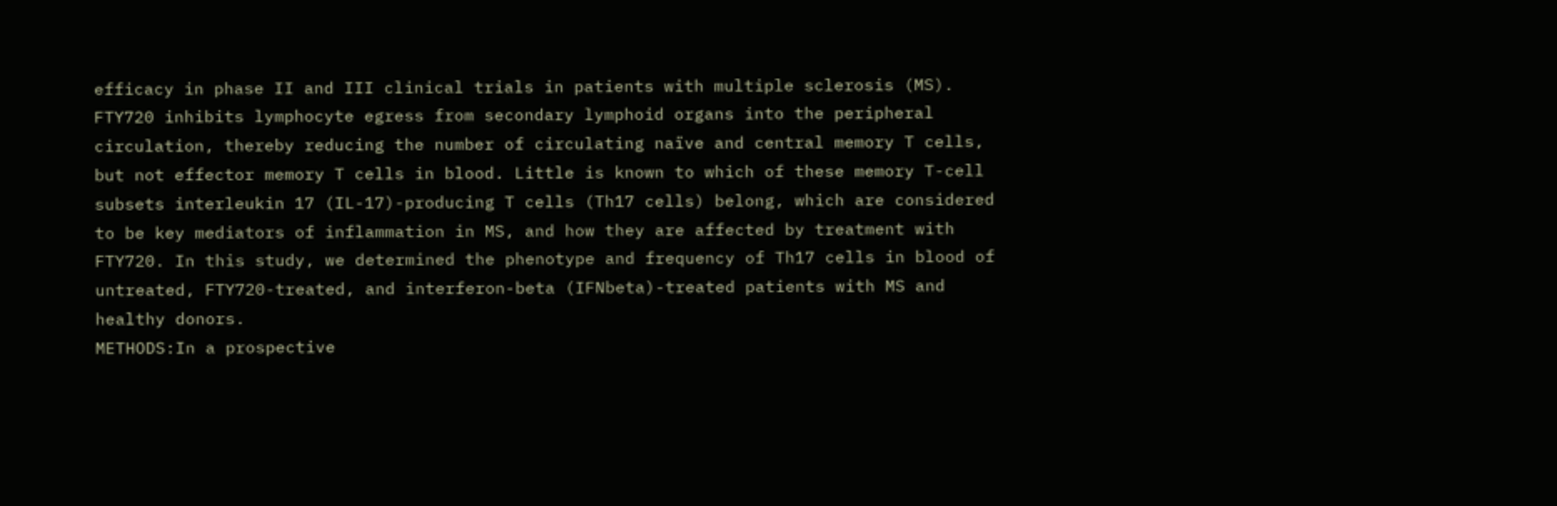efficacy in phase II and III clinical trials in patients with multiple sclerosis (MS). FTY720 inhibits lymphocyte egress from secondary lymphoid organs into the peripheral circulation, thereby reducing the number of circulating naïve and central memory T cells, but not effector memory T cells in blood. Little is known to which of these memory T-cell subsets interleukin 17 (IL-17)-producing T cells (Th17 cells) belong, which are considered to be key mediators of inflammation in MS, and how they are affected by treatment with FTY720. In this study, we determined the phenotype and frequency of Th17 cells in blood of untreated, FTY720-treated, and interferon-beta (IFNbeta)-treated patients with MS and healthy donors.
METHODS:In a prospective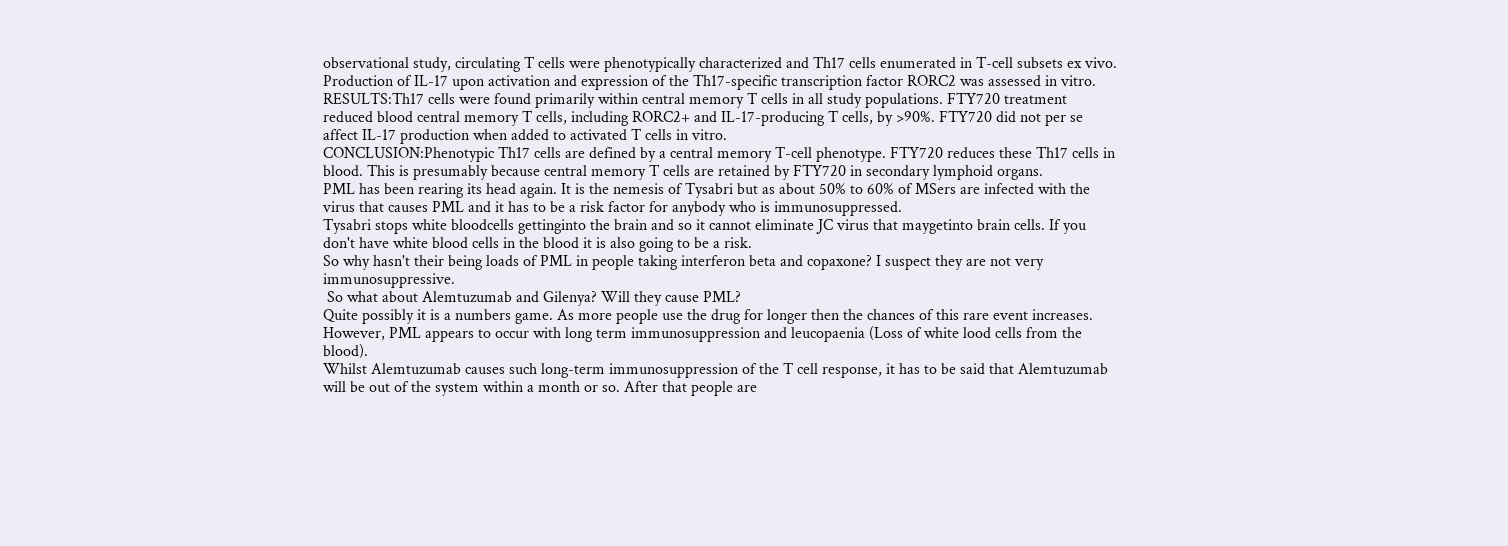observational study, circulating T cells were phenotypically characterized and Th17 cells enumerated in T-cell subsets ex vivo. Production of IL-17 upon activation and expression of the Th17-specific transcription factor RORC2 was assessed in vitro.
RESULTS:Th17 cells were found primarily within central memory T cells in all study populations. FTY720 treatment reduced blood central memory T cells, including RORC2+ and IL-17-producing T cells, by >90%. FTY720 did not per se affect IL-17 production when added to activated T cells in vitro.
CONCLUSION:Phenotypic Th17 cells are defined by a central memory T-cell phenotype. FTY720 reduces these Th17 cells in blood. This is presumably because central memory T cells are retained by FTY720 in secondary lymphoid organs.
PML has been rearing its head again. It is the nemesis of Tysabri but as about 50% to 60% of MSers are infected with the virus that causes PML and it has to be a risk factor for anybody who is immunosuppressed.
Tysabri stops white bloodcells gettinginto the brain and so it cannot eliminate JC virus that maygetinto brain cells. If you don't have white blood cells in the blood it is also going to be a risk.
So why hasn't their being loads of PML in people taking interferon beta and copaxone? I suspect they are not very immunosuppressive.
 So what about Alemtuzumab and Gilenya? Will they cause PML?
Quite possibly it is a numbers game. As more people use the drug for longer then the chances of this rare event increases.
However, PML appears to occur with long term immunosuppression and leucopaenia (Loss of white lood cells from the blood).
Whilst Alemtuzumab causes such long-term immunosuppression of the T cell response, it has to be said that Alemtuzumab will be out of the system within a month or so. After that people are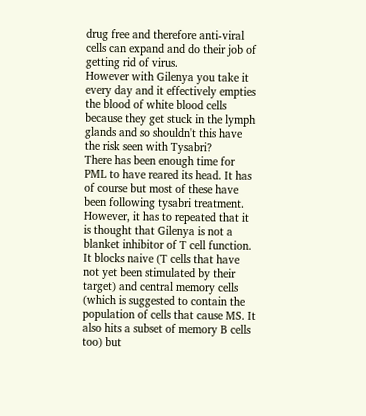drug free and therefore anti-viral cells can expand and do their job of getting rid of virus.
However with Gilenya you take it every day and it effectively empties the blood of white blood cells because they get stuck in the lymph glands and so shouldn't this have the risk seen with Tysabri?
There has been enough time for PML to have reared its head. It has of course but most of these have been following tysabri treatment.
However, it has to repeated that it is thought that Gilenya is not a blanket inhibitor of T cell function. It blocks naive (T cells that have not yet been stimulated by their target) and central memory cells (which is suggested to contain the population of cells that cause MS. It also hits a subset of memory B cells too) but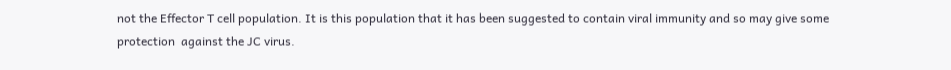not the Effector T cell population. It is this population that it has been suggested to contain viral immunity and so may give some protection  against the JC virus.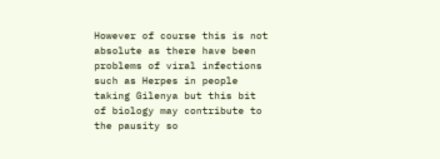However of course this is not absolute as there have been problems of viral infections such as Herpes in people taking Gilenya but this bit of biology may contribute to the pausity so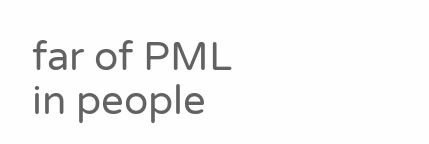far of PML in people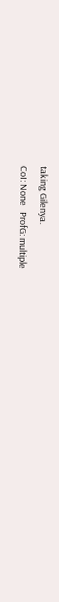taking Gilenya.
CoI: None   ProfG: multiple